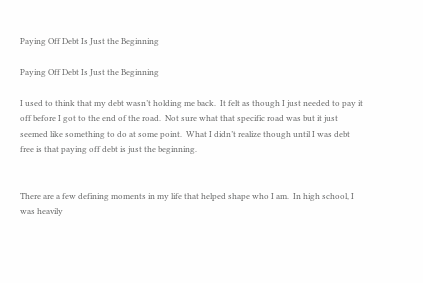Paying Off Debt Is Just the Beginning

Paying Off Debt Is Just the Beginning

I used to think that my debt wasn’t holding me back.  It felt as though I just needed to pay it off before I got to the end of the road.  Not sure what that specific road was but it just seemed like something to do at some point.  What I didn’t realize though until I was debt free is that paying off debt is just the beginning.


There are a few defining moments in my life that helped shape who I am.  In high school, I was heavily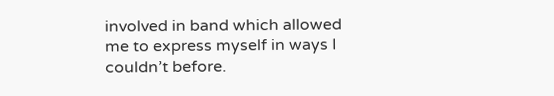involved in band which allowed me to express myself in ways I couldn’t before.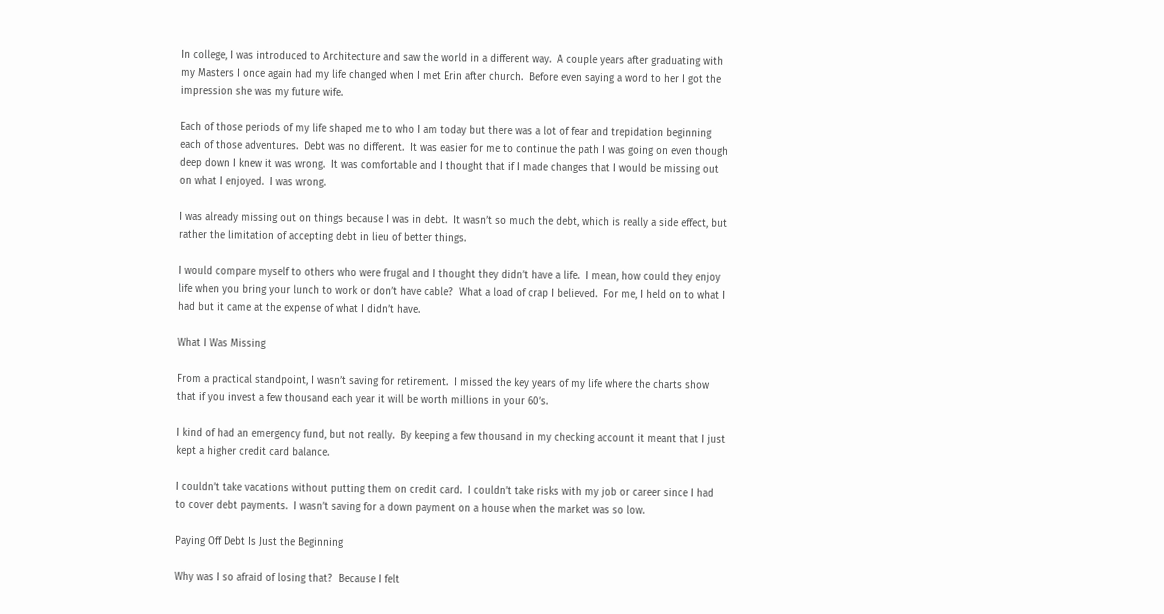In college, I was introduced to Architecture and saw the world in a different way.  A couple years after graduating with my Masters I once again had my life changed when I met Erin after church.  Before even saying a word to her I got the impression she was my future wife.

Each of those periods of my life shaped me to who I am today but there was a lot of fear and trepidation beginning each of those adventures.  Debt was no different.  It was easier for me to continue the path I was going on even though deep down I knew it was wrong.  It was comfortable and I thought that if I made changes that I would be missing out on what I enjoyed.  I was wrong.

I was already missing out on things because I was in debt.  It wasn’t so much the debt, which is really a side effect, but rather the limitation of accepting debt in lieu of better things.

I would compare myself to others who were frugal and I thought they didn’t have a life.  I mean, how could they enjoy life when you bring your lunch to work or don’t have cable?  What a load of crap I believed.  For me, I held on to what I had but it came at the expense of what I didn’t have.

What I Was Missing

From a practical standpoint, I wasn’t saving for retirement.  I missed the key years of my life where the charts show that if you invest a few thousand each year it will be worth millions in your 60’s.

I kind of had an emergency fund, but not really.  By keeping a few thousand in my checking account it meant that I just kept a higher credit card balance.

I couldn’t take vacations without putting them on credit card.  I couldn’t take risks with my job or career since I had to cover debt payments.  I wasn’t saving for a down payment on a house when the market was so low.

Paying Off Debt Is Just the Beginning

Why was I so afraid of losing that?  Because I felt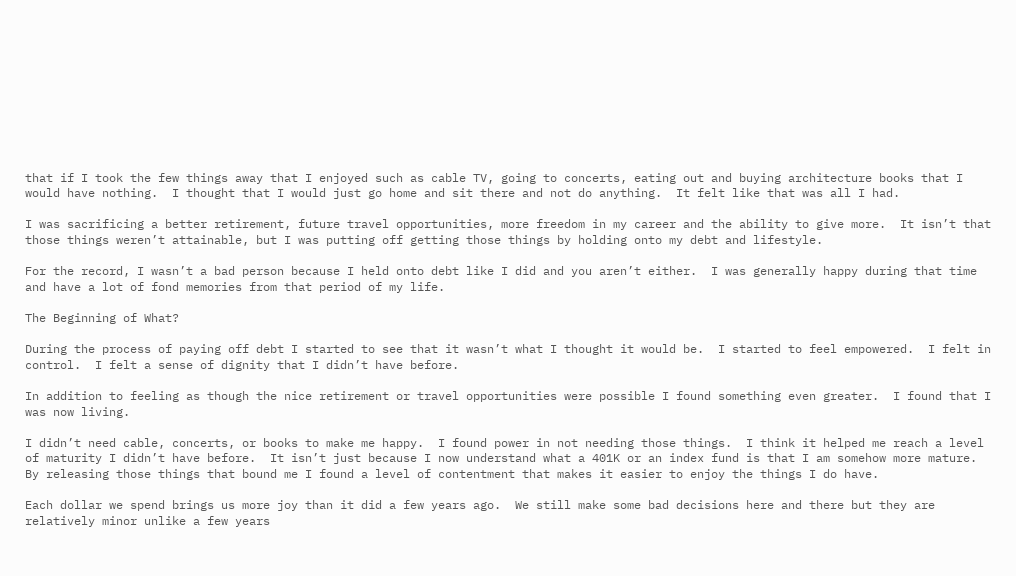that if I took the few things away that I enjoyed such as cable TV, going to concerts, eating out and buying architecture books that I would have nothing.  I thought that I would just go home and sit there and not do anything.  It felt like that was all I had.

I was sacrificing a better retirement, future travel opportunities, more freedom in my career and the ability to give more.  It isn’t that those things weren’t attainable, but I was putting off getting those things by holding onto my debt and lifestyle.

For the record, I wasn’t a bad person because I held onto debt like I did and you aren’t either.  I was generally happy during that time and have a lot of fond memories from that period of my life.

The Beginning of What?

During the process of paying off debt I started to see that it wasn’t what I thought it would be.  I started to feel empowered.  I felt in control.  I felt a sense of dignity that I didn’t have before.

In addition to feeling as though the nice retirement or travel opportunities were possible I found something even greater.  I found that I was now living.

I didn’t need cable, concerts, or books to make me happy.  I found power in not needing those things.  I think it helped me reach a level of maturity I didn’t have before.  It isn’t just because I now understand what a 401K or an index fund is that I am somehow more mature.  By releasing those things that bound me I found a level of contentment that makes it easier to enjoy the things I do have.

Each dollar we spend brings us more joy than it did a few years ago.  We still make some bad decisions here and there but they are relatively minor unlike a few years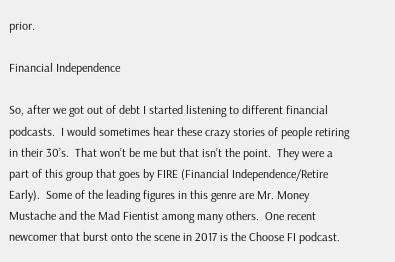prior.

Financial Independence

So, after we got out of debt I started listening to different financial podcasts.  I would sometimes hear these crazy stories of people retiring in their 30’s.  That won’t be me but that isn’t the point.  They were a part of this group that goes by FIRE (Financial Independence/Retire Early).  Some of the leading figures in this genre are Mr. Money Mustache and the Mad Fientist among many others.  One recent newcomer that burst onto the scene in 2017 is the Choose FI podcast.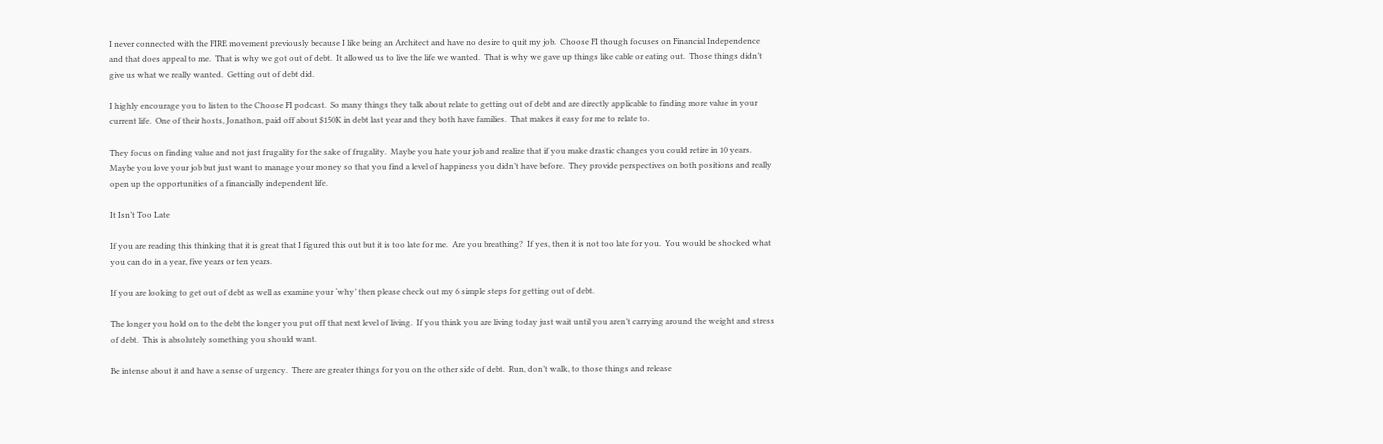I never connected with the FIRE movement previously because I like being an Architect and have no desire to quit my job.  Choose FI though focuses on Financial Independence and that does appeal to me.  That is why we got out of debt.  It allowed us to live the life we wanted.  That is why we gave up things like cable or eating out.  Those things didn’t give us what we really wanted.  Getting out of debt did.

I highly encourage you to listen to the Choose FI podcast.  So many things they talk about relate to getting out of debt and are directly applicable to finding more value in your current life.  One of their hosts, Jonathon, paid off about $150K in debt last year and they both have families.  That makes it easy for me to relate to.

They focus on finding value and not just frugality for the sake of frugality.  Maybe you hate your job and realize that if you make drastic changes you could retire in 10 years.  Maybe you love your job but just want to manage your money so that you find a level of happiness you didn’t have before.  They provide perspectives on both positions and really open up the opportunities of a financially independent life.

It Isn’t Too Late

If you are reading this thinking that it is great that I figured this out but it is too late for me.  Are you breathing?  If yes, then it is not too late for you.  You would be shocked what you can do in a year, five years or ten years.

If you are looking to get out of debt as well as examine your ‘why’ then please check out my 6 simple steps for getting out of debt.

The longer you hold on to the debt the longer you put off that next level of living.  If you think you are living today just wait until you aren’t carrying around the weight and stress of debt.  This is absolutely something you should want.

Be intense about it and have a sense of urgency.  There are greater things for you on the other side of debt.  Run, don’t walk, to those things and release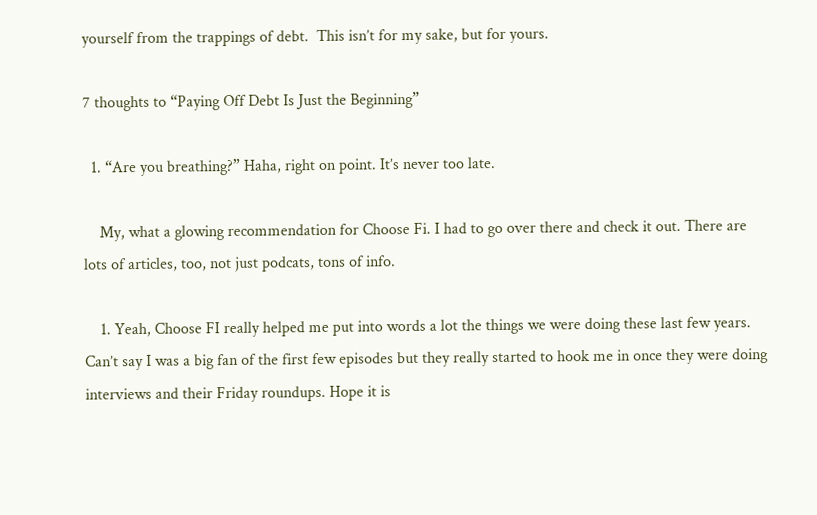yourself from the trappings of debt.  This isn’t for my sake, but for yours.

7 thoughts to “Paying Off Debt Is Just the Beginning”

  1. “Are you breathing?” Haha, right on point. It’s never too late.

    My, what a glowing recommendation for Choose Fi. I had to go over there and check it out. There are lots of articles, too, not just podcats, tons of info.

    1. Yeah, Choose FI really helped me put into words a lot the things we were doing these last few years. Can’t say I was a big fan of the first few episodes but they really started to hook me in once they were doing interviews and their Friday roundups. Hope it is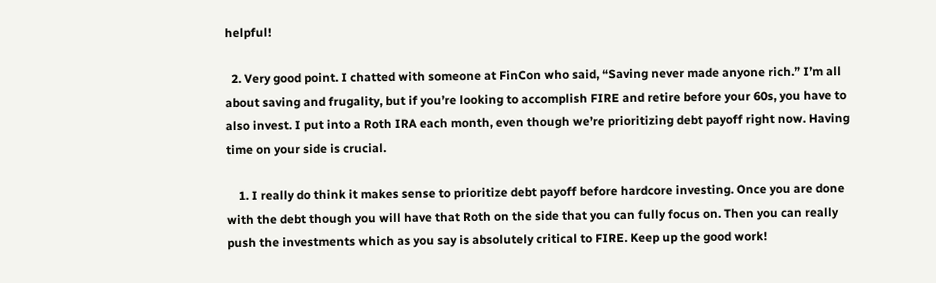helpful!

  2. Very good point. I chatted with someone at FinCon who said, “Saving never made anyone rich.” I’m all about saving and frugality, but if you’re looking to accomplish FIRE and retire before your 60s, you have to also invest. I put into a Roth IRA each month, even though we’re prioritizing debt payoff right now. Having time on your side is crucial.

    1. I really do think it makes sense to prioritize debt payoff before hardcore investing. Once you are done with the debt though you will have that Roth on the side that you can fully focus on. Then you can really push the investments which as you say is absolutely critical to FIRE. Keep up the good work!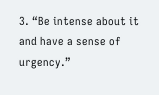3. “Be intense about it and have a sense of urgency.”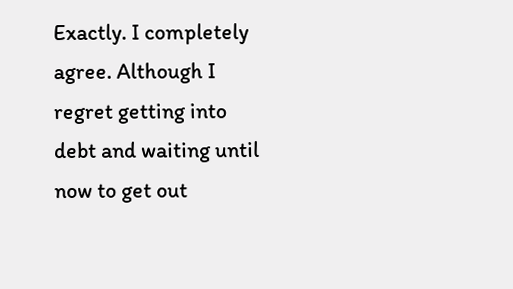Exactly. I completely agree. Although I regret getting into debt and waiting until now to get out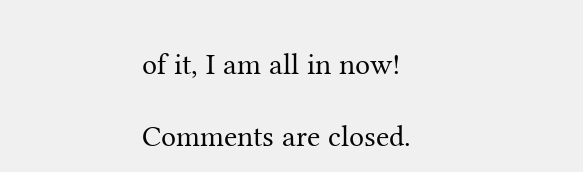of it, I am all in now!

Comments are closed.